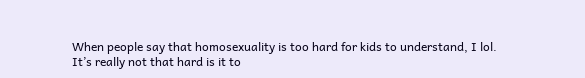When people say that homosexuality is too hard for kids to understand, I lol.
It’s really not that hard is it to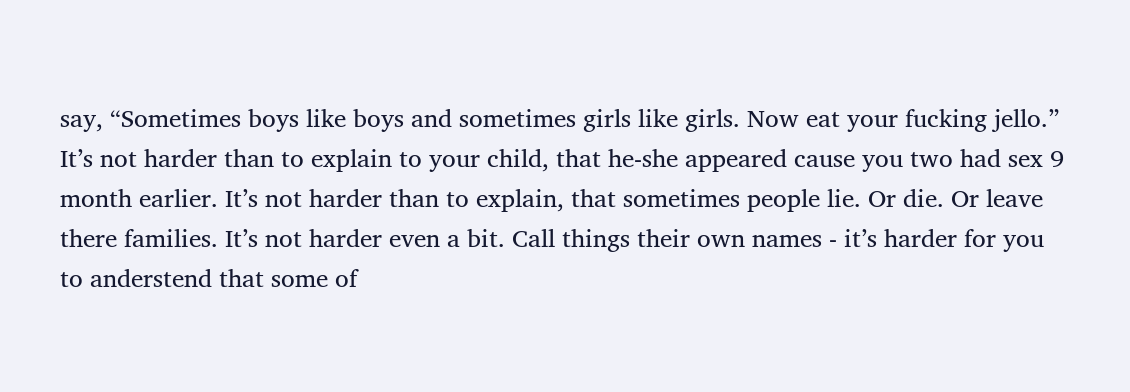say, “Sometimes boys like boys and sometimes girls like girls. Now eat your fucking jello.”
It’s not harder than to explain to your child, that he-she appeared cause you two had sex 9 month earlier. It’s not harder than to explain, that sometimes people lie. Or die. Or leave there families. It’s not harder even a bit. Call things their own names - it’s harder for you to anderstend that some of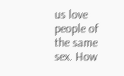us love people of the same sex. How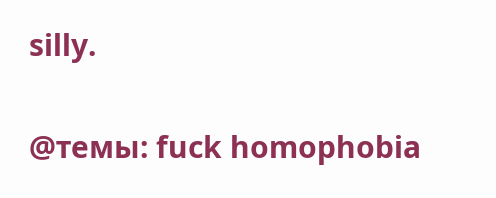silly.

@темы: fuck homophobia